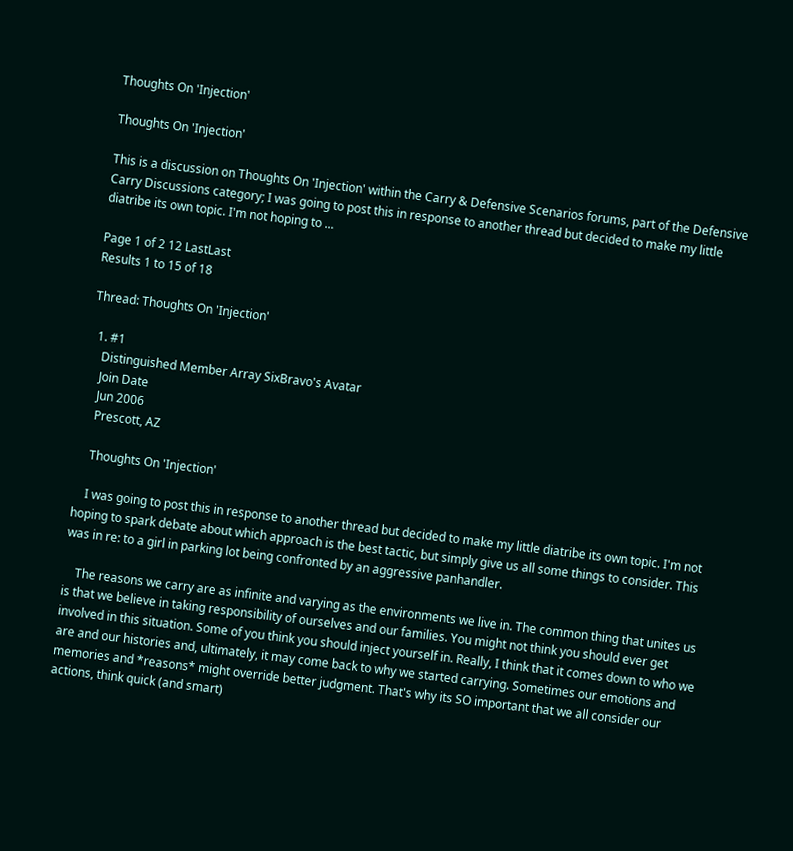Thoughts On 'Injection'

Thoughts On 'Injection'

This is a discussion on Thoughts On 'Injection' within the Carry & Defensive Scenarios forums, part of the Defensive Carry Discussions category; I was going to post this in response to another thread but decided to make my little diatribe its own topic. I'm not hoping to ...

Page 1 of 2 12 LastLast
Results 1 to 15 of 18

Thread: Thoughts On 'Injection'

  1. #1
    Distinguished Member Array SixBravo's Avatar
    Join Date
    Jun 2006
    Prescott, AZ

    Thoughts On 'Injection'

    I was going to post this in response to another thread but decided to make my little diatribe its own topic. I'm not hoping to spark debate about which approach is the best tactic, but simply give us all some things to consider. This was in re: to a girl in parking lot being confronted by an aggressive panhandler.

    The reasons we carry are as infinite and varying as the environments we live in. The common thing that unites us is that we believe in taking responsibility of ourselves and our families. You might not think you should ever get involved in this situation. Some of you think you should inject yourself in. Really, I think that it comes down to who we are and our histories and, ultimately, it may come back to why we started carrying. Sometimes our emotions and memories and *reasons* might override better judgment. That's why its SO important that we all consider our actions, think quick (and smart)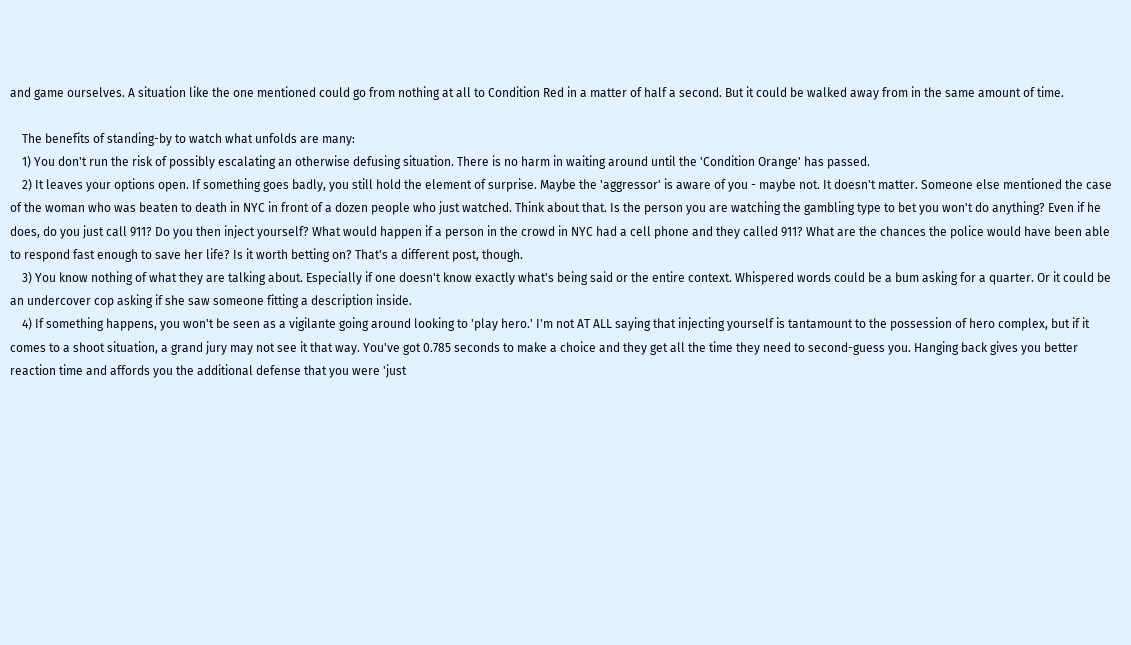and game ourselves. A situation like the one mentioned could go from nothing at all to Condition Red in a matter of half a second. But it could be walked away from in the same amount of time.

    The benefits of standing-by to watch what unfolds are many:
    1) You don't run the risk of possibly escalating an otherwise defusing situation. There is no harm in waiting around until the 'Condition Orange' has passed.
    2) It leaves your options open. If something goes badly, you still hold the element of surprise. Maybe the 'aggressor' is aware of you - maybe not. It doesn't matter. Someone else mentioned the case of the woman who was beaten to death in NYC in front of a dozen people who just watched. Think about that. Is the person you are watching the gambling type to bet you won't do anything? Even if he does, do you just call 911? Do you then inject yourself? What would happen if a person in the crowd in NYC had a cell phone and they called 911? What are the chances the police would have been able to respond fast enough to save her life? Is it worth betting on? That's a different post, though.
    3) You know nothing of what they are talking about. Especially if one doesn't know exactly what's being said or the entire context. Whispered words could be a bum asking for a quarter. Or it could be an undercover cop asking if she saw someone fitting a description inside.
    4) If something happens, you won't be seen as a vigilante going around looking to 'play hero.' I'm not AT ALL saying that injecting yourself is tantamount to the possession of hero complex, but if it comes to a shoot situation, a grand jury may not see it that way. You've got 0.785 seconds to make a choice and they get all the time they need to second-guess you. Hanging back gives you better reaction time and affords you the additional defense that you were 'just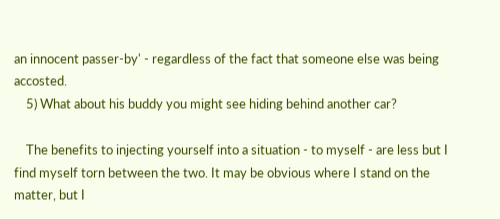an innocent passer-by' - regardless of the fact that someone else was being accosted.
    5) What about his buddy you might see hiding behind another car?

    The benefits to injecting yourself into a situation - to myself - are less but I find myself torn between the two. It may be obvious where I stand on the matter, but I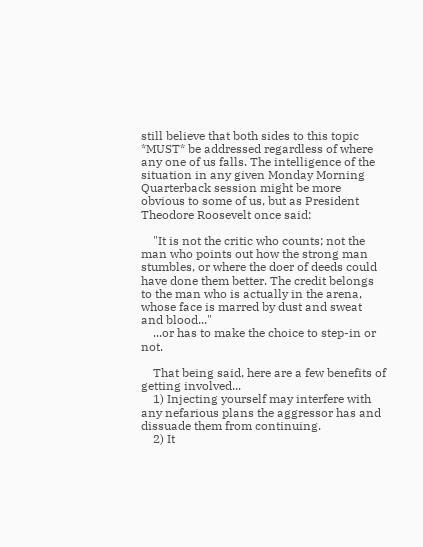still believe that both sides to this topic *MUST* be addressed regardless of where any one of us falls. The intelligence of the situation in any given Monday Morning Quarterback session might be more obvious to some of us, but as President Theodore Roosevelt once said:

    "It is not the critic who counts; not the man who points out how the strong man stumbles, or where the doer of deeds could have done them better. The credit belongs to the man who is actually in the arena, whose face is marred by dust and sweat and blood..."
    ...or has to make the choice to step-in or not.

    That being said, here are a few benefits of getting involved...
    1) Injecting yourself may interfere with any nefarious plans the aggressor has and dissuade them from continuing.
    2) It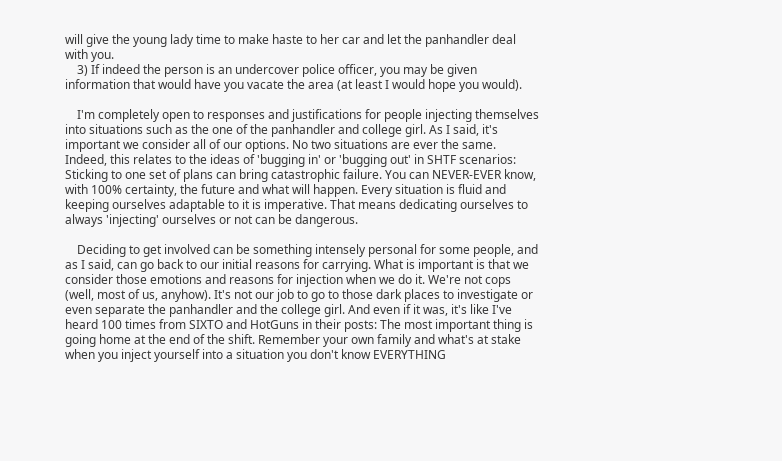will give the young lady time to make haste to her car and let the panhandler deal with you.
    3) If indeed the person is an undercover police officer, you may be given information that would have you vacate the area (at least I would hope you would).

    I'm completely open to responses and justifications for people injecting themselves into situations such as the one of the panhandler and college girl. As I said, it's important we consider all of our options. No two situations are ever the same. Indeed, this relates to the ideas of 'bugging in' or 'bugging out' in SHTF scenarios: Sticking to one set of plans can bring catastrophic failure. You can NEVER-EVER know, with 100% certainty, the future and what will happen. Every situation is fluid and keeping ourselves adaptable to it is imperative. That means dedicating ourselves to always 'injecting' ourselves or not can be dangerous.

    Deciding to get involved can be something intensely personal for some people, and as I said, can go back to our initial reasons for carrying. What is important is that we consider those emotions and reasons for injection when we do it. We're not cops (well, most of us, anyhow). It's not our job to go to those dark places to investigate or even separate the panhandler and the college girl. And even if it was, it's like I've heard 100 times from SIXTO and HotGuns in their posts: The most important thing is going home at the end of the shift. Remember your own family and what's at stake when you inject yourself into a situation you don't know EVERYTHING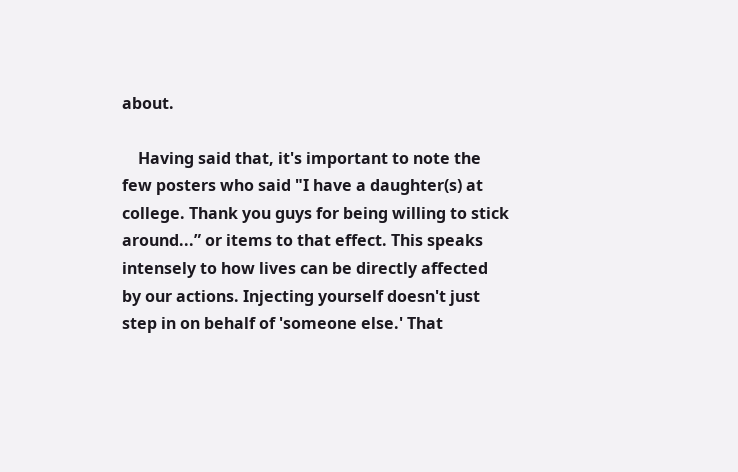about.

    Having said that, it's important to note the few posters who said "I have a daughter(s) at college. Thank you guys for being willing to stick around...” or items to that effect. This speaks intensely to how lives can be directly affected by our actions. Injecting yourself doesn't just step in on behalf of 'someone else.' That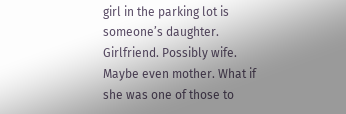girl in the parking lot is someone’s daughter. Girlfriend. Possibly wife. Maybe even mother. What if she was one of those to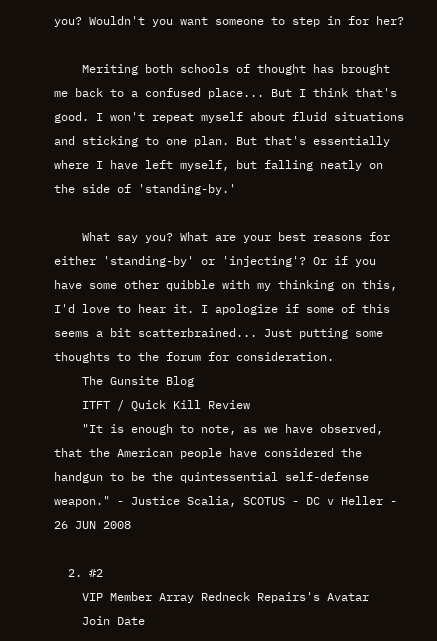you? Wouldn't you want someone to step in for her?

    Meriting both schools of thought has brought me back to a confused place... But I think that's good. I won't repeat myself about fluid situations and sticking to one plan. But that's essentially where I have left myself, but falling neatly on the side of 'standing-by.'

    What say you? What are your best reasons for either 'standing-by' or 'injecting'? Or if you have some other quibble with my thinking on this, I'd love to hear it. I apologize if some of this seems a bit scatterbrained... Just putting some thoughts to the forum for consideration.
    The Gunsite Blog
    ITFT / Quick Kill Review
    "It is enough to note, as we have observed, that the American people have considered the handgun to be the quintessential self-defense weapon." - Justice Scalia, SCOTUS - DC v Heller - 26 JUN 2008

  2. #2
    VIP Member Array Redneck Repairs's Avatar
    Join Date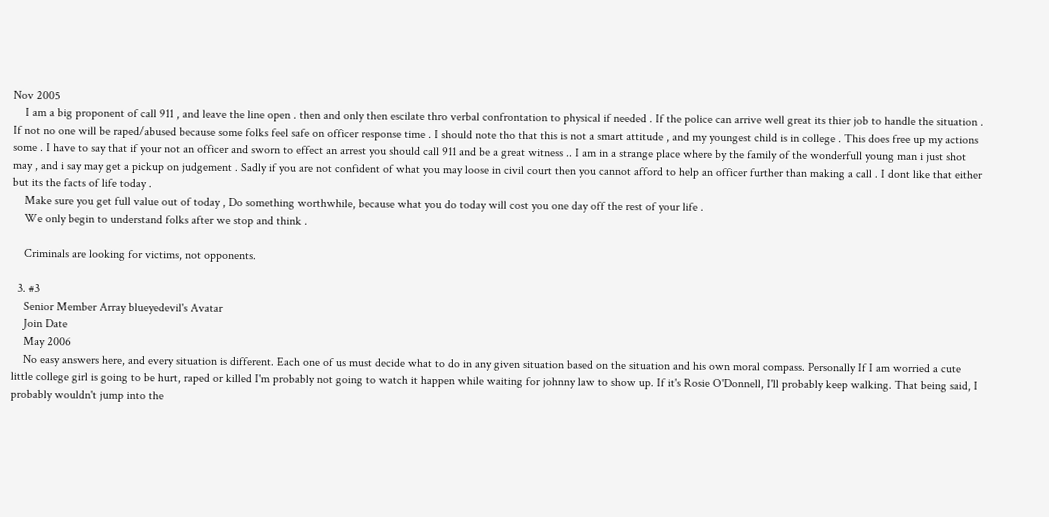Nov 2005
    I am a big proponent of call 911 , and leave the line open . then and only then escilate thro verbal confrontation to physical if needed . If the police can arrive well great its thier job to handle the situation . If not no one will be raped/abused because some folks feel safe on officer response time . I should note tho that this is not a smart attitude , and my youngest child is in college . This does free up my actions some . I have to say that if your not an officer and sworn to effect an arrest you should call 911 and be a great witness .. I am in a strange place where by the family of the wonderfull young man i just shot may , and i say may get a pickup on judgement . Sadly if you are not confident of what you may loose in civil court then you cannot afford to help an officer further than making a call . I dont like that either but its the facts of life today .
    Make sure you get full value out of today , Do something worthwhile, because what you do today will cost you one day off the rest of your life .
    We only begin to understand folks after we stop and think .

    Criminals are looking for victims, not opponents.

  3. #3
    Senior Member Array blueyedevil's Avatar
    Join Date
    May 2006
    No easy answers here, and every situation is different. Each one of us must decide what to do in any given situation based on the situation and his own moral compass. Personally If I am worried a cute little college girl is going to be hurt, raped or killed I'm probably not going to watch it happen while waiting for johnny law to show up. If it's Rosie O'Donnell, I'll probably keep walking. That being said, I probably wouldn't jump into the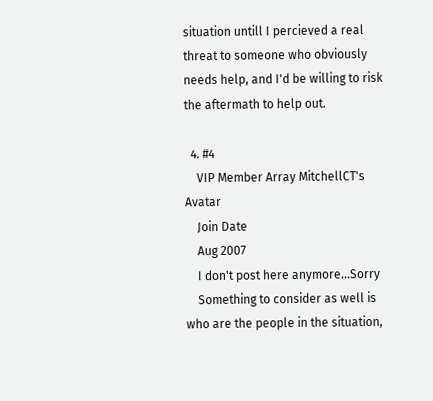situation untill I percieved a real threat to someone who obviously needs help, and I'd be willing to risk the aftermath to help out.

  4. #4
    VIP Member Array MitchellCT's Avatar
    Join Date
    Aug 2007
    I don't post here anymore...Sorry
    Something to consider as well is who are the people in the situation,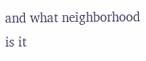and what neighborhood is it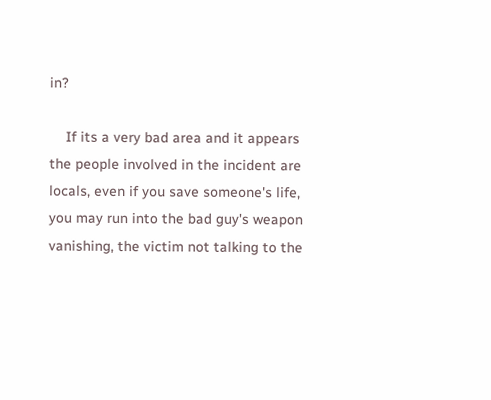in?

    If its a very bad area and it appears the people involved in the incident are locals, even if you save someone's life, you may run into the bad guy's weapon vanishing, the victim not talking to the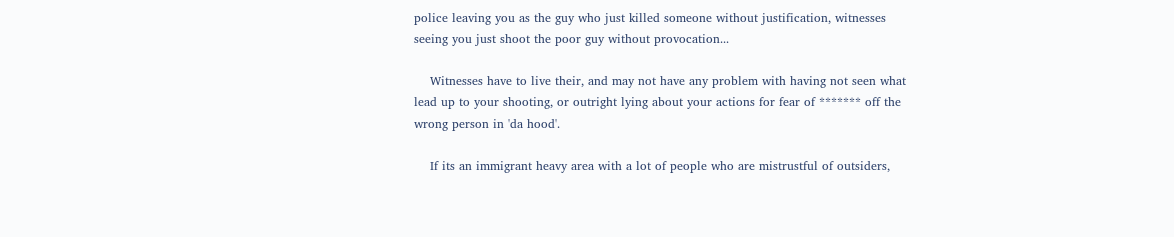police leaving you as the guy who just killed someone without justification, witnesses seeing you just shoot the poor guy without provocation...

    Witnesses have to live their, and may not have any problem with having not seen what lead up to your shooting, or outright lying about your actions for fear of ******* off the wrong person in 'da hood'.

    If its an immigrant heavy area with a lot of people who are mistrustful of outsiders,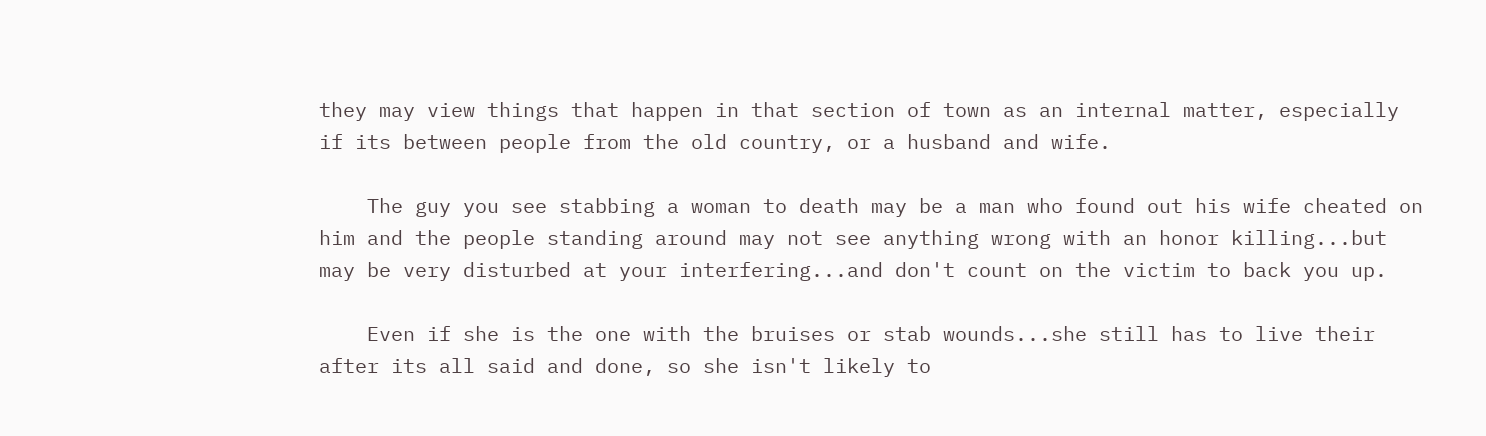they may view things that happen in that section of town as an internal matter, especially if its between people from the old country, or a husband and wife.

    The guy you see stabbing a woman to death may be a man who found out his wife cheated on him and the people standing around may not see anything wrong with an honor killing...but may be very disturbed at your interfering...and don't count on the victim to back you up.

    Even if she is the one with the bruises or stab wounds...she still has to live their after its all said and done, so she isn't likely to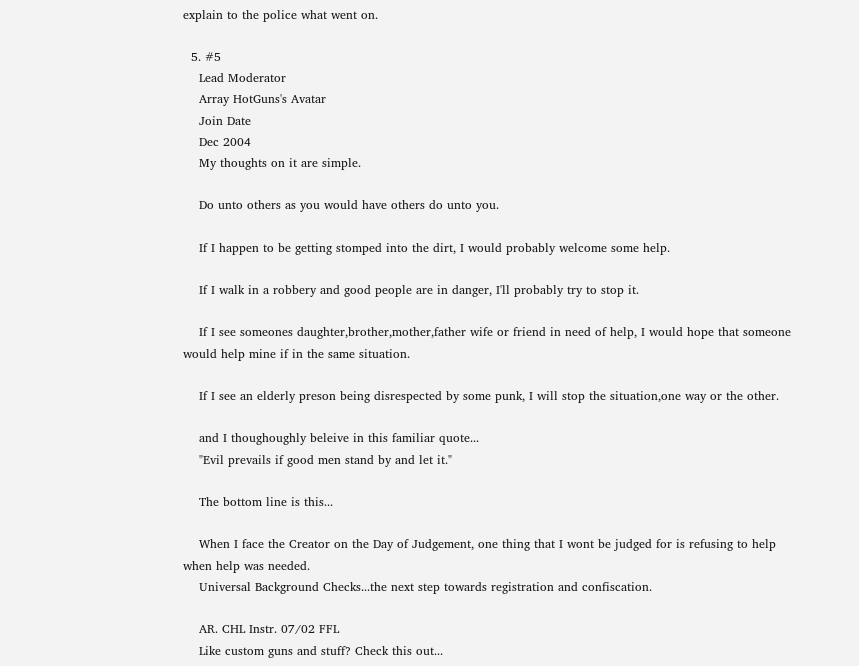explain to the police what went on.

  5. #5
    Lead Moderator
    Array HotGuns's Avatar
    Join Date
    Dec 2004
    My thoughts on it are simple.

    Do unto others as you would have others do unto you.

    If I happen to be getting stomped into the dirt, I would probably welcome some help.

    If I walk in a robbery and good people are in danger, I'll probably try to stop it.

    If I see someones daughter,brother,mother,father wife or friend in need of help, I would hope that someone would help mine if in the same situation.

    If I see an elderly preson being disrespected by some punk, I will stop the situation,one way or the other.

    and I thoughoughly beleive in this familiar quote...
    "Evil prevails if good men stand by and let it."

    The bottom line is this...

    When I face the Creator on the Day of Judgement, one thing that I wont be judged for is refusing to help when help was needed.
    Universal Background Checks...the next step towards registration and confiscation.

    AR. CHL Instr. 07/02 FFL
    Like custom guns and stuff? Check this out...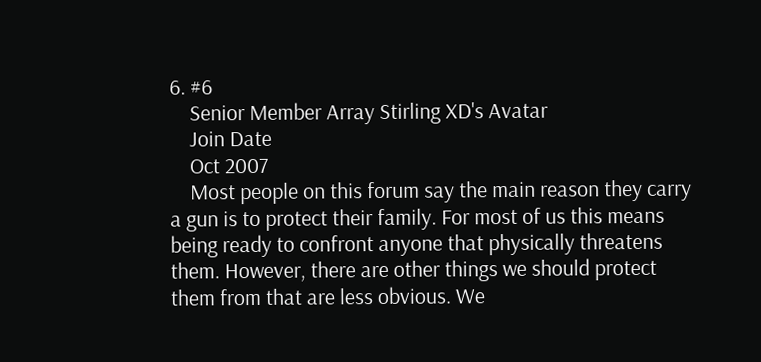6. #6
    Senior Member Array Stirling XD's Avatar
    Join Date
    Oct 2007
    Most people on this forum say the main reason they carry a gun is to protect their family. For most of us this means being ready to confront anyone that physically threatens them. However, there are other things we should protect them from that are less obvious. We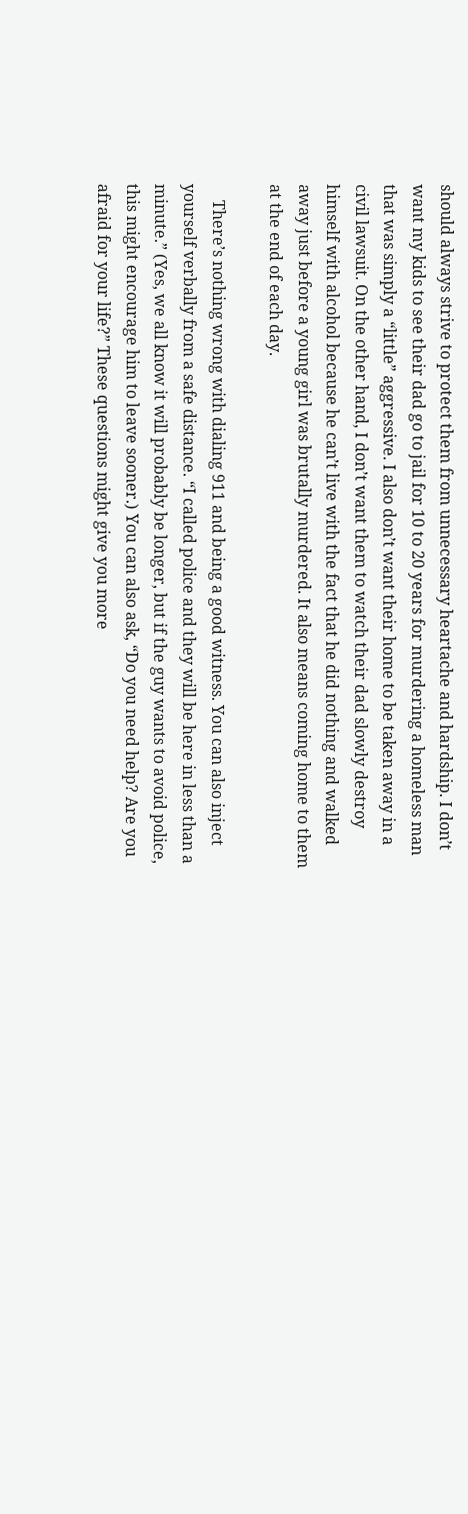should always strive to protect them from unnecessary heartache and hardship. I don’t want my kids to see their dad go to jail for 10 to 20 years for murdering a homeless man that was simply a “little” aggressive. I also don’t want their home to be taken away in a civil lawsuit. On the other hand, I don’t want them to watch their dad slowly destroy himself with alcohol because he can’t live with the fact that he did nothing and walked away just before a young girl was brutally murdered. It also means coming home to them at the end of each day.

    There’s nothing wrong with dialing 911 and being a good witness. You can also inject yourself verbally from a safe distance. “I called police and they will be here in less than a minute.” (Yes, we all know it will probably be longer, but if the guy wants to avoid police, this might encourage him to leave sooner.) You can also ask, “Do you need help? Are you afraid for your life?” These questions might give you more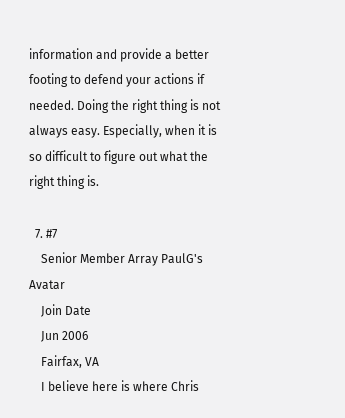information and provide a better footing to defend your actions if needed. Doing the right thing is not always easy. Especially, when it is so difficult to figure out what the right thing is.

  7. #7
    Senior Member Array PaulG's Avatar
    Join Date
    Jun 2006
    Fairfax, VA
    I believe here is where Chris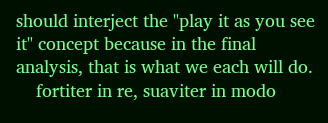should interject the "play it as you see it" concept because in the final analysis, that is what we each will do.
    fortiter in re, suaviter in modo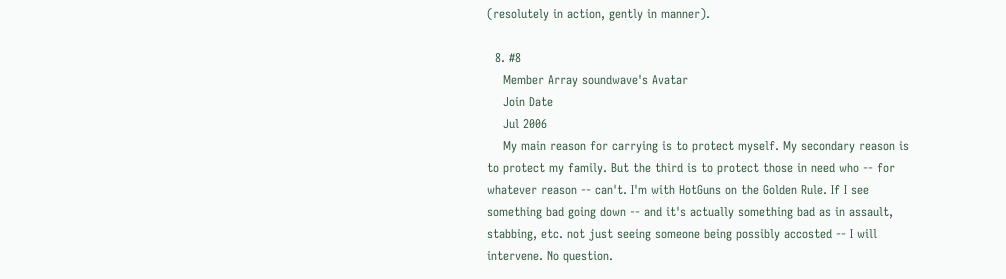(resolutely in action, gently in manner).

  8. #8
    Member Array soundwave's Avatar
    Join Date
    Jul 2006
    My main reason for carrying is to protect myself. My secondary reason is to protect my family. But the third is to protect those in need who -- for whatever reason -- can't. I'm with HotGuns on the Golden Rule. If I see something bad going down -- and it's actually something bad as in assault, stabbing, etc. not just seeing someone being possibly accosted -- I will intervene. No question.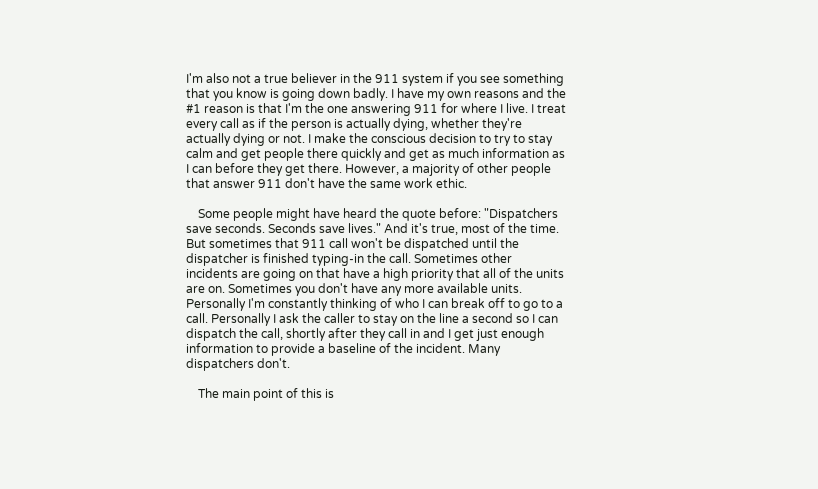I'm also not a true believer in the 911 system if you see something that you know is going down badly. I have my own reasons and the #1 reason is that I'm the one answering 911 for where I live. I treat every call as if the person is actually dying, whether they're actually dying or not. I make the conscious decision to try to stay calm and get people there quickly and get as much information as I can before they get there. However, a majority of other people that answer 911 don't have the same work ethic.

    Some people might have heard the quote before: "Dispatchers save seconds. Seconds save lives." And it's true, most of the time. But sometimes that 911 call won't be dispatched until the dispatcher is finished typing-in the call. Sometimes other incidents are going on that have a high priority that all of the units are on. Sometimes you don't have any more available units. Personally I'm constantly thinking of who I can break off to go to a call. Personally I ask the caller to stay on the line a second so I can dispatch the call, shortly after they call in and I get just enough information to provide a baseline of the incident. Many dispatchers don't.

    The main point of this is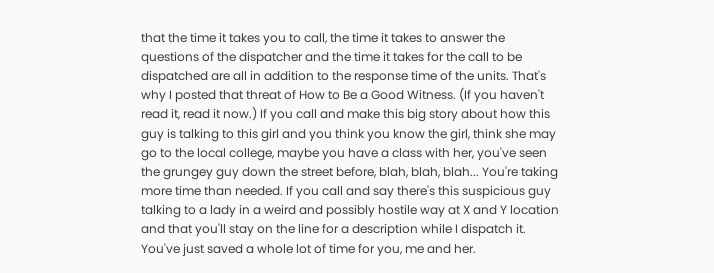that the time it takes you to call, the time it takes to answer the questions of the dispatcher and the time it takes for the call to be dispatched are all in addition to the response time of the units. That's why I posted that threat of How to Be a Good Witness. (If you haven't read it, read it now.) If you call and make this big story about how this guy is talking to this girl and you think you know the girl, think she may go to the local college, maybe you have a class with her, you've seen the grungey guy down the street before, blah, blah, blah... You're taking more time than needed. If you call and say there's this suspicious guy talking to a lady in a weird and possibly hostile way at X and Y location and that you'll stay on the line for a description while I dispatch it. You've just saved a whole lot of time for you, me and her.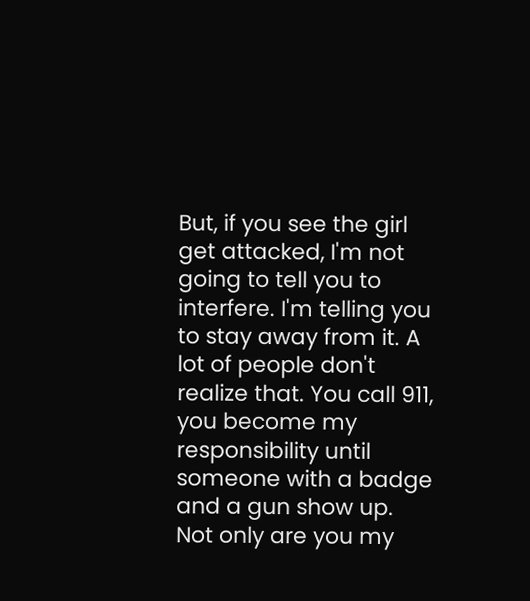But, if you see the girl get attacked, I'm not going to tell you to interfere. I'm telling you to stay away from it. A lot of people don't realize that. You call 911, you become my responsibility until someone with a badge and a gun show up. Not only are you my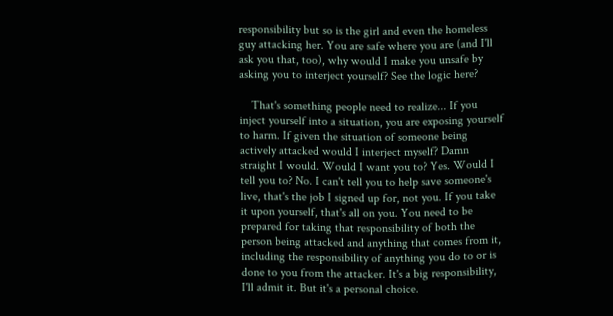responsibility but so is the girl and even the homeless guy attacking her. You are safe where you are (and I'll ask you that, too), why would I make you unsafe by asking you to interject yourself? See the logic here?

    That's something people need to realize... If you inject yourself into a situation, you are exposing yourself to harm. If given the situation of someone being actively attacked would I interject myself? Damn straight I would. Would I want you to? Yes. Would I tell you to? No. I can't tell you to help save someone's live, that's the job I signed up for, not you. If you take it upon yourself, that's all on you. You need to be prepared for taking that responsibility of both the person being attacked and anything that comes from it, including the responsibility of anything you do to or is done to you from the attacker. It's a big responsibility, I'll admit it. But it's a personal choice.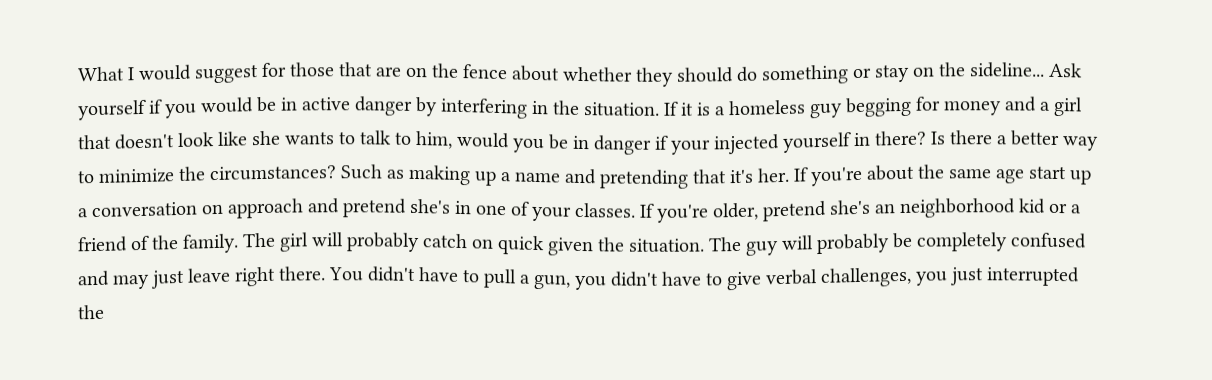What I would suggest for those that are on the fence about whether they should do something or stay on the sideline... Ask yourself if you would be in active danger by interfering in the situation. If it is a homeless guy begging for money and a girl that doesn't look like she wants to talk to him, would you be in danger if your injected yourself in there? Is there a better way to minimize the circumstances? Such as making up a name and pretending that it's her. If you're about the same age start up a conversation on approach and pretend she's in one of your classes. If you're older, pretend she's an neighborhood kid or a friend of the family. The girl will probably catch on quick given the situation. The guy will probably be completely confused and may just leave right there. You didn't have to pull a gun, you didn't have to give verbal challenges, you just interrupted the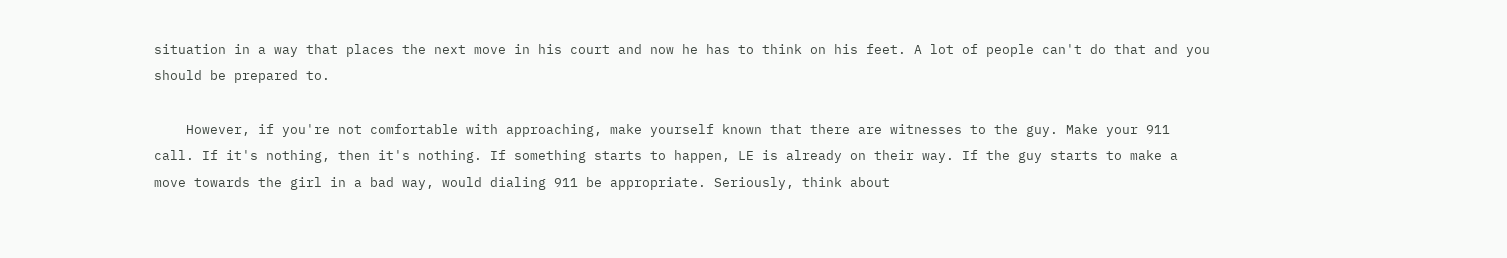situation in a way that places the next move in his court and now he has to think on his feet. A lot of people can't do that and you should be prepared to.

    However, if you're not comfortable with approaching, make yourself known that there are witnesses to the guy. Make your 911 call. If it's nothing, then it's nothing. If something starts to happen, LE is already on their way. If the guy starts to make a move towards the girl in a bad way, would dialing 911 be appropriate. Seriously, think about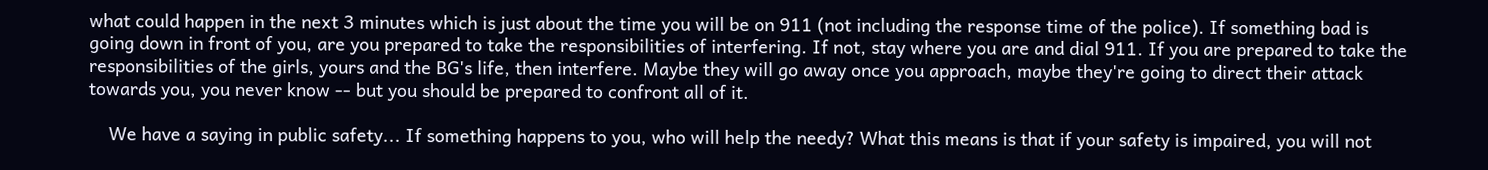what could happen in the next 3 minutes which is just about the time you will be on 911 (not including the response time of the police). If something bad is going down in front of you, are you prepared to take the responsibilities of interfering. If not, stay where you are and dial 911. If you are prepared to take the responsibilities of the girls, yours and the BG's life, then interfere. Maybe they will go away once you approach, maybe they're going to direct their attack towards you, you never know -- but you should be prepared to confront all of it.

    We have a saying in public safety... If something happens to you, who will help the needy? What this means is that if your safety is impaired, you will not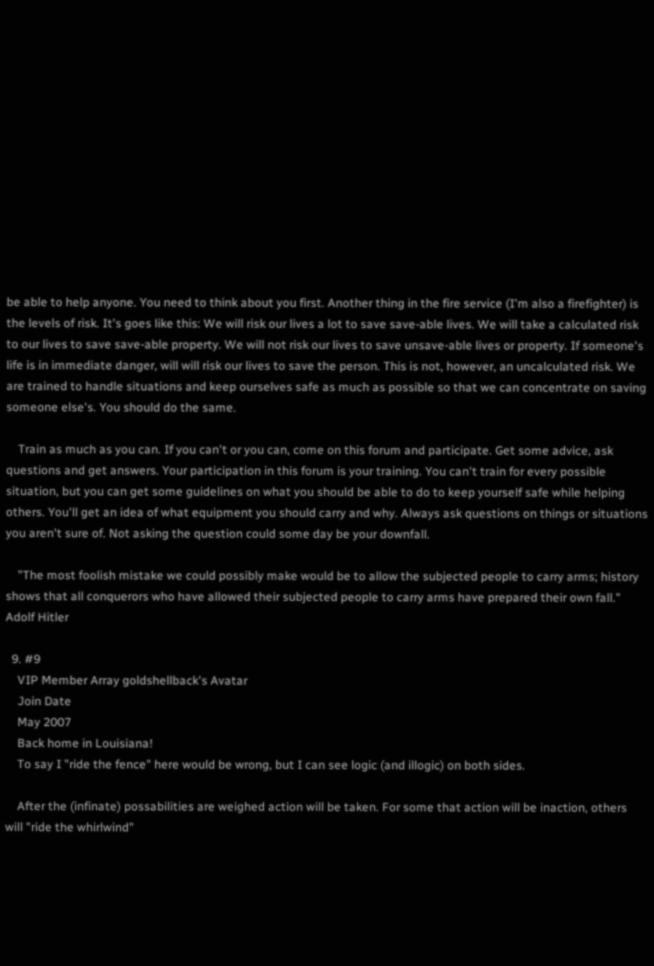be able to help anyone. You need to think about you first. Another thing in the fire service (I'm also a firefighter) is the levels of risk. It's goes like this: We will risk our lives a lot to save save-able lives. We will take a calculated risk to our lives to save save-able property. We will not risk our lives to save unsave-able lives or property. If someone's life is in immediate danger, will will risk our lives to save the person. This is not, however, an uncalculated risk. We are trained to handle situations and keep ourselves safe as much as possible so that we can concentrate on saving someone else's. You should do the same.

    Train as much as you can. If you can't or you can, come on this forum and participate. Get some advice, ask questions and get answers. Your participation in this forum is your training. You can't train for every possible situation, but you can get some guidelines on what you should be able to do to keep yourself safe while helping others. You'll get an idea of what equipment you should carry and why. Always ask questions on things or situations you aren't sure of. Not asking the question could some day be your downfall.

    "The most foolish mistake we could possibly make would be to allow the subjected people to carry arms; history shows that all conquerors who have allowed their subjected people to carry arms have prepared their own fall." Adolf Hitler

  9. #9
    VIP Member Array goldshellback's Avatar
    Join Date
    May 2007
    Back home in Louisiana!
    To say I "ride the fence" here would be wrong, but I can see logic (and illogic) on both sides.

    After the (infinate) possabilities are weighed action will be taken. For some that action will be inaction, others will "ride the whirlwind"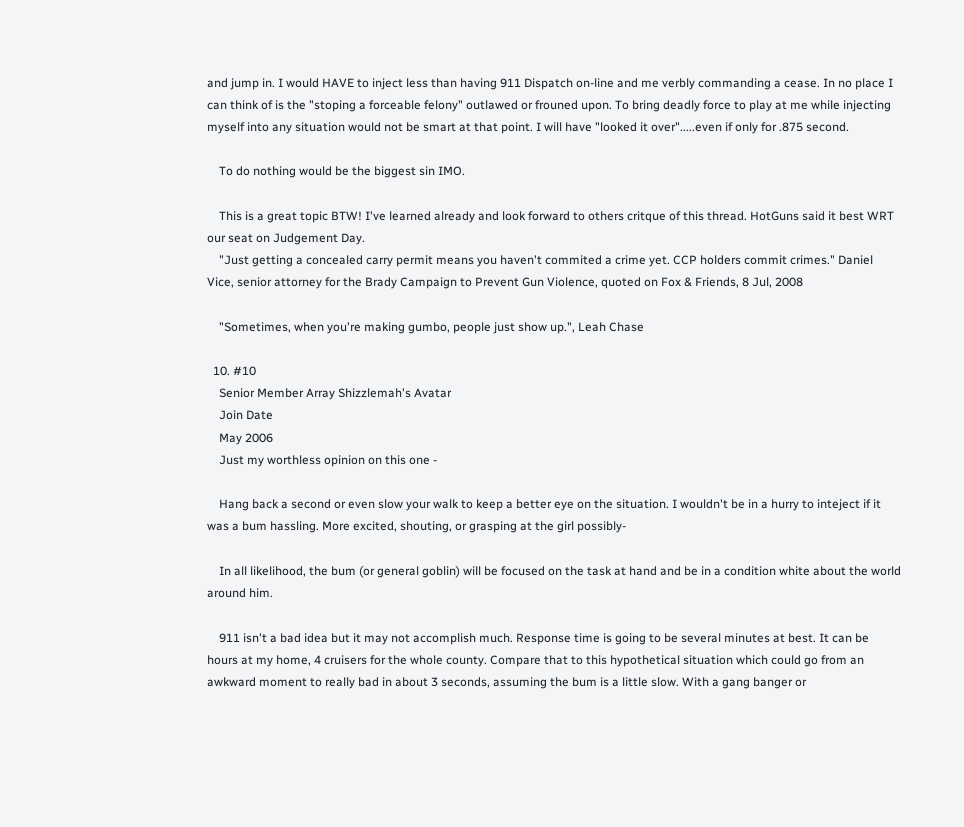and jump in. I would HAVE to inject less than having 911 Dispatch on-line and me verbly commanding a cease. In no place I can think of is the "stoping a forceable felony" outlawed or frouned upon. To bring deadly force to play at me while injecting myself into any situation would not be smart at that point. I will have "looked it over".....even if only for .875 second.

    To do nothing would be the biggest sin IMO.

    This is a great topic BTW! I've learned already and look forward to others critque of this thread. HotGuns said it best WRT our seat on Judgement Day.
    "Just getting a concealed carry permit means you haven't commited a crime yet. CCP holders commit crimes." Daniel Vice, senior attorney for the Brady Campaign to Prevent Gun Violence, quoted on Fox & Friends, 8 Jul, 2008

    "Sometimes, when you're making gumbo, people just show up.", Leah Chase

  10. #10
    Senior Member Array Shizzlemah's Avatar
    Join Date
    May 2006
    Just my worthless opinion on this one -

    Hang back a second or even slow your walk to keep a better eye on the situation. I wouldn't be in a hurry to inteject if it was a bum hassling. More excited, shouting, or grasping at the girl possibly-

    In all likelihood, the bum (or general goblin) will be focused on the task at hand and be in a condition white about the world around him.

    911 isn't a bad idea but it may not accomplish much. Response time is going to be several minutes at best. It can be hours at my home, 4 cruisers for the whole county. Compare that to this hypothetical situation which could go from an awkward moment to really bad in about 3 seconds, assuming the bum is a little slow. With a gang banger or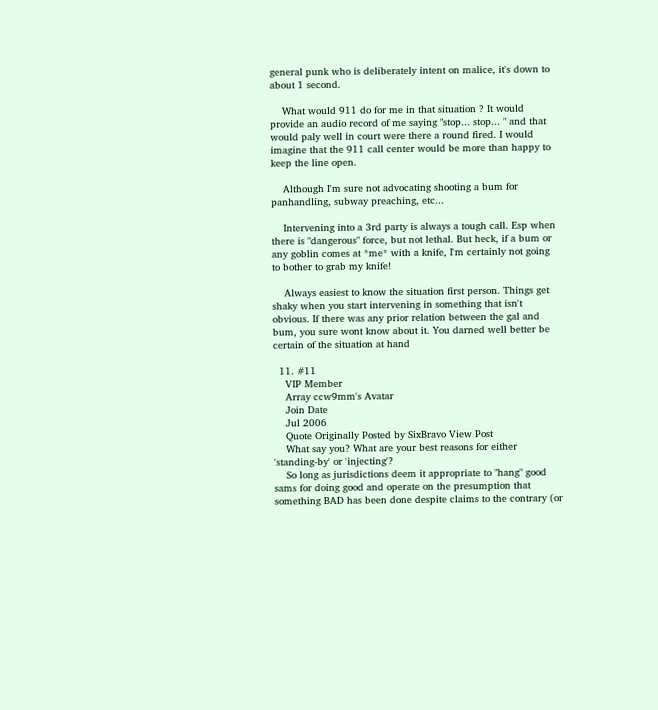general punk who is deliberately intent on malice, it's down to about 1 second.

    What would 911 do for me in that situation ? It would provide an audio record of me saying "stop... stop... " and that would paly well in court were there a round fired. I would imagine that the 911 call center would be more than happy to keep the line open.

    Although I'm sure not advocating shooting a bum for panhandling, subway preaching, etc...

    Intervening into a 3rd party is always a tough call. Esp when there is "dangerous" force, but not lethal. But heck, if a bum or any goblin comes at *me* with a knife, I'm certainly not going to bother to grab my knife!

    Always easiest to know the situation first person. Things get shaky when you start intervening in something that isn't obvious. If there was any prior relation between the gal and bum, you sure wont know about it. You darned well better be certain of the situation at hand

  11. #11
    VIP Member
    Array ccw9mm's Avatar
    Join Date
    Jul 2006
    Quote Originally Posted by SixBravo View Post
    What say you? What are your best reasons for either 'standing-by' or 'injecting'?
    So long as jurisdictions deem it appropriate to "hang" good sams for doing good and operate on the presumption that something BAD has been done despite claims to the contrary (or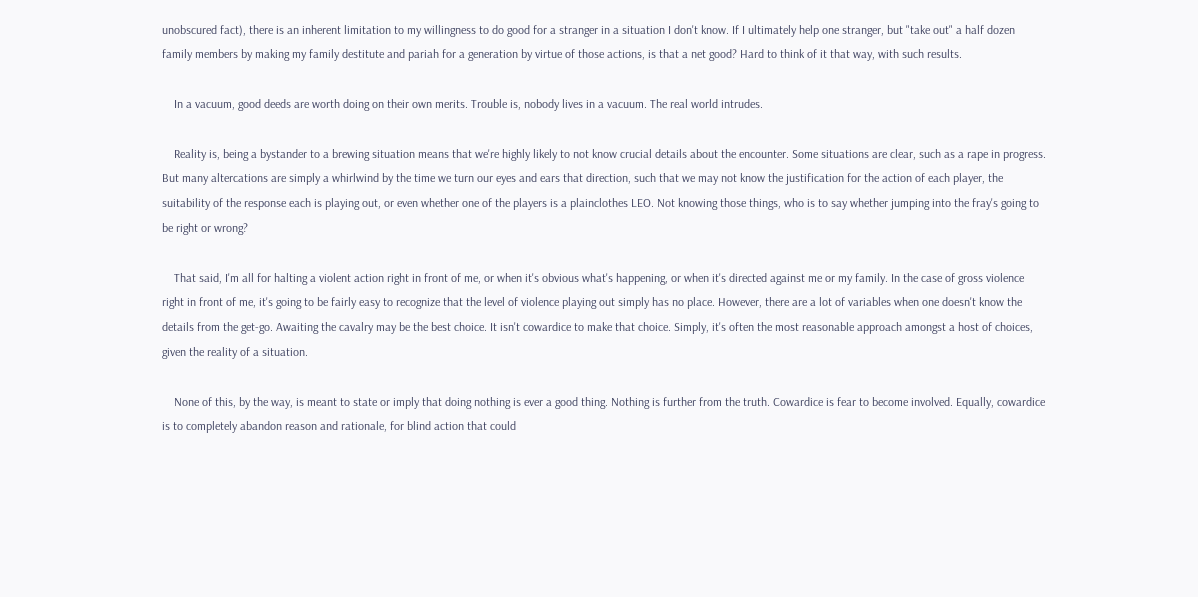unobscured fact), there is an inherent limitation to my willingness to do good for a stranger in a situation I don't know. If I ultimately help one stranger, but "take out" a half dozen family members by making my family destitute and pariah for a generation by virtue of those actions, is that a net good? Hard to think of it that way, with such results.

    In a vacuum, good deeds are worth doing on their own merits. Trouble is, nobody lives in a vacuum. The real world intrudes.

    Reality is, being a bystander to a brewing situation means that we're highly likely to not know crucial details about the encounter. Some situations are clear, such as a rape in progress. But many altercations are simply a whirlwind by the time we turn our eyes and ears that direction, such that we may not know the justification for the action of each player, the suitability of the response each is playing out, or even whether one of the players is a plainclothes LEO. Not knowing those things, who is to say whether jumping into the fray's going to be right or wrong?

    That said, I'm all for halting a violent action right in front of me, or when it's obvious what's happening, or when it's directed against me or my family. In the case of gross violence right in front of me, it's going to be fairly easy to recognize that the level of violence playing out simply has no place. However, there are a lot of variables when one doesn't know the details from the get-go. Awaiting the cavalry may be the best choice. It isn't cowardice to make that choice. Simply, it's often the most reasonable approach amongst a host of choices, given the reality of a situation.

    None of this, by the way, is meant to state or imply that doing nothing is ever a good thing. Nothing is further from the truth. Cowardice is fear to become involved. Equally, cowardice is to completely abandon reason and rationale, for blind action that could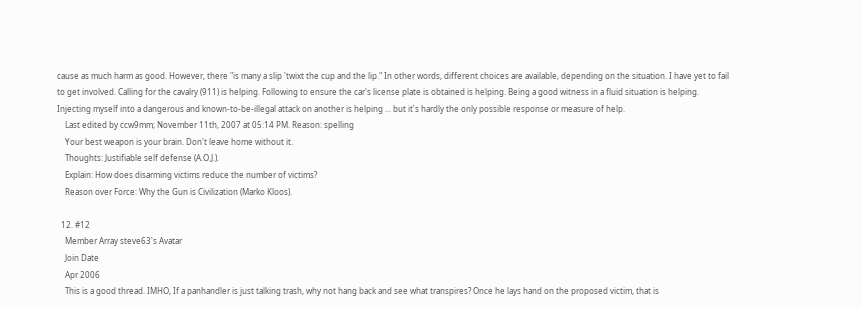cause as much harm as good. However, there "is many a slip 'twixt the cup and the lip." In other words, different choices are available, depending on the situation. I have yet to fail to get involved. Calling for the cavalry (911) is helping. Following to ensure the car's license plate is obtained is helping. Being a good witness in a fluid situation is helping. Injecting myself into a dangerous and known-to-be-illegal attack on another is helping ... but it's hardly the only possible response or measure of help.
    Last edited by ccw9mm; November 11th, 2007 at 05:14 PM. Reason: spelling
    Your best weapon is your brain. Don't leave home without it.
    Thoughts: Justifiable self defense (A.O.J.).
    Explain: How does disarming victims reduce the number of victims?
    Reason over Force: Why the Gun is Civilization (Marko Kloos).

  12. #12
    Member Array steve63's Avatar
    Join Date
    Apr 2006
    This is a good thread. IMHO, If a panhandler is just talking trash, why not hang back and see what transpires? Once he lays hand on the proposed victim, that is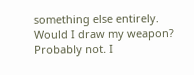something else entirely. Would I draw my weapon? Probably not. I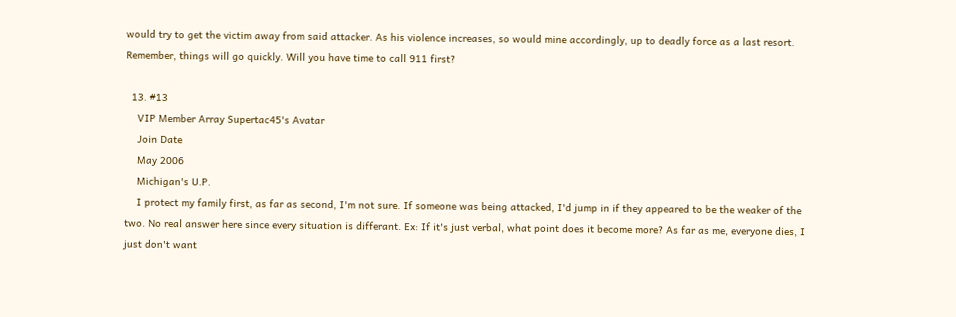would try to get the victim away from said attacker. As his violence increases, so would mine accordingly, up to deadly force as a last resort. Remember, things will go quickly. Will you have time to call 911 first?

  13. #13
    VIP Member Array Supertac45's Avatar
    Join Date
    May 2006
    Michigan's U.P.
    I protect my family first, as far as second, I'm not sure. If someone was being attacked, I'd jump in if they appeared to be the weaker of the two. No real answer here since every situation is differant. Ex: If it's just verbal, what point does it become more? As far as me, everyone dies, I just don't want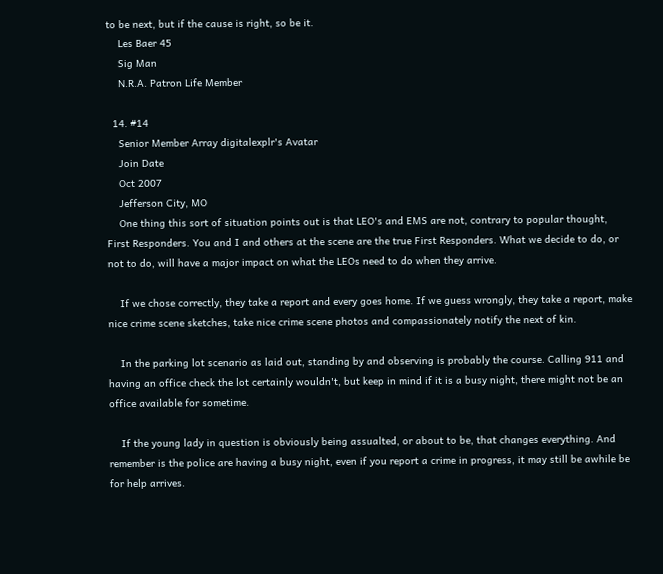to be next, but if the cause is right, so be it.
    Les Baer 45
    Sig Man
    N.R.A. Patron Life Member

  14. #14
    Senior Member Array digitalexplr's Avatar
    Join Date
    Oct 2007
    Jefferson City, MO
    One thing this sort of situation points out is that LEO's and EMS are not, contrary to popular thought, First Responders. You and I and others at the scene are the true First Responders. What we decide to do, or not to do, will have a major impact on what the LEOs need to do when they arrive.

    If we chose correctly, they take a report and every goes home. If we guess wrongly, they take a report, make nice crime scene sketches, take nice crime scene photos and compassionately notify the next of kin.

    In the parking lot scenario as laid out, standing by and observing is probably the course. Calling 911 and having an office check the lot certainly wouldn't, but keep in mind if it is a busy night, there might not be an office available for sometime.

    If the young lady in question is obviously being assualted, or about to be, that changes everything. And remember is the police are having a busy night, even if you report a crime in progress, it may still be awhile be for help arrives.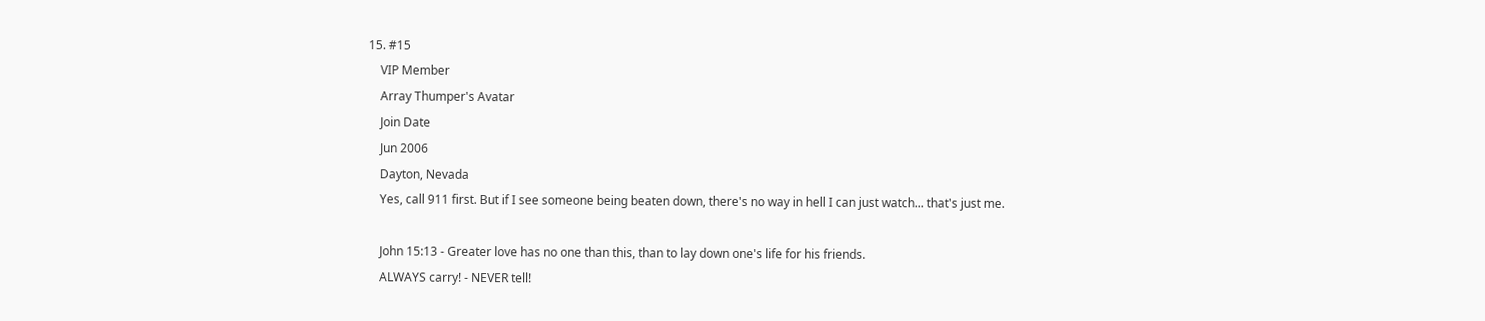15. #15
    VIP Member
    Array Thumper's Avatar
    Join Date
    Jun 2006
    Dayton, Nevada
    Yes, call 911 first. But if I see someone being beaten down, there's no way in hell I can just watch... that's just me.

    John 15:13 - Greater love has no one than this, than to lay down one's life for his friends.
    ALWAYS carry! - NEVER tell!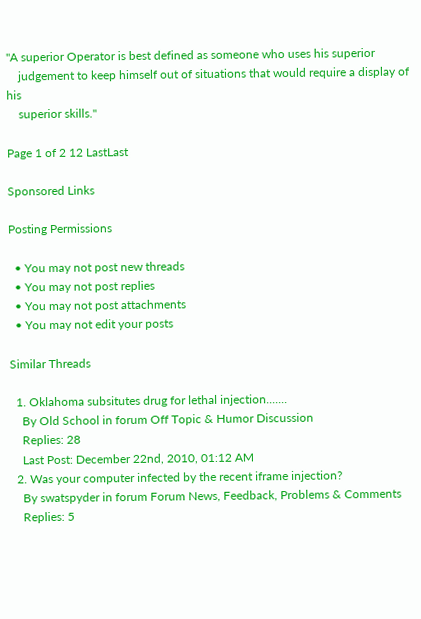"A superior Operator is best defined as someone who uses his superior
    judgement to keep himself out of situations that would require a display of his
    superior skills."

Page 1 of 2 12 LastLast

Sponsored Links

Posting Permissions

  • You may not post new threads
  • You may not post replies
  • You may not post attachments
  • You may not edit your posts

Similar Threads

  1. Oklahoma subsitutes drug for lethal injection.......
    By Old School in forum Off Topic & Humor Discussion
    Replies: 28
    Last Post: December 22nd, 2010, 01:12 AM
  2. Was your computer infected by the recent iframe injection?
    By swatspyder in forum Forum News, Feedback, Problems & Comments
    Replies: 5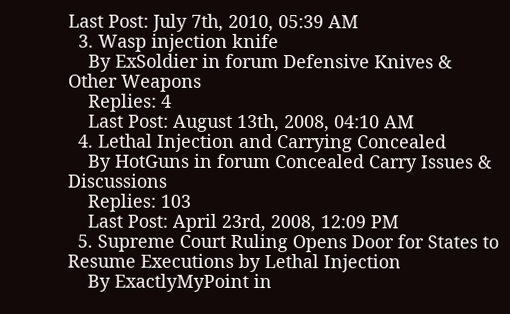Last Post: July 7th, 2010, 05:39 AM
  3. Wasp injection knife
    By ExSoldier in forum Defensive Knives & Other Weapons
    Replies: 4
    Last Post: August 13th, 2008, 04:10 AM
  4. Lethal Injection and Carrying Concealed
    By HotGuns in forum Concealed Carry Issues & Discussions
    Replies: 103
    Last Post: April 23rd, 2008, 12:09 PM
  5. Supreme Court Ruling Opens Door for States to Resume Executions by Lethal Injection
    By ExactlyMyPoint in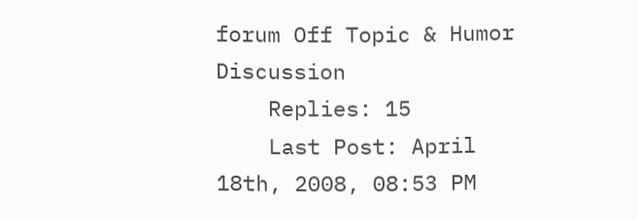forum Off Topic & Humor Discussion
    Replies: 15
    Last Post: April 18th, 2008, 08:53 PM